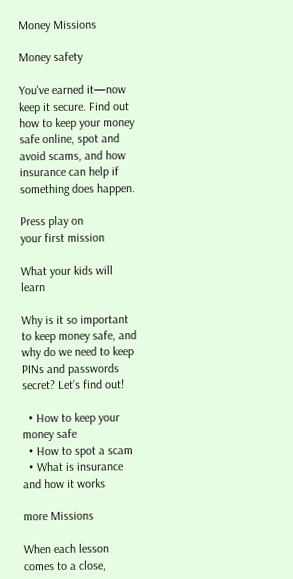Money Missions

Money safety

You've earned it—now keep it secure. Find out how to keep your money safe online, spot and avoid scams, and how insurance can help if something does happen.

Press play on
your first mission

What your kids will learn

Why is it so important to keep money safe, and why do we need to keep PINs and passwords secret? Let’s find out!

  • How to keep your money safe
  • How to spot a scam
  • What is insurance and how it works

more Missions

When each lesson comes to a close,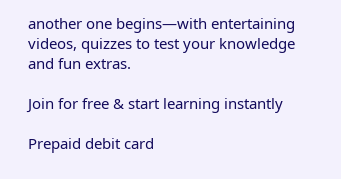another one begins—with entertaining videos, quizzes to test your knowledge and fun extras.

Join for free & start learning instantly

Prepaid debit card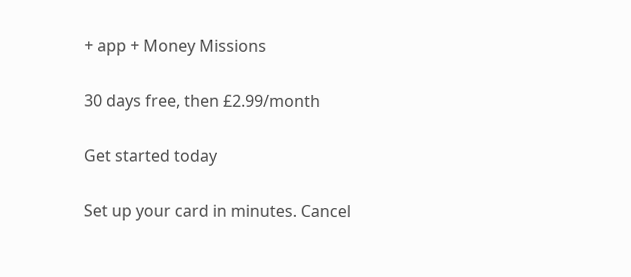+ app + Money Missions

30 days free, then £2.99/month

Get started today

Set up your card in minutes. Cancel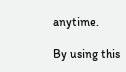anytime.

By using this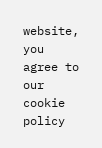website, you agree to our cookie policy